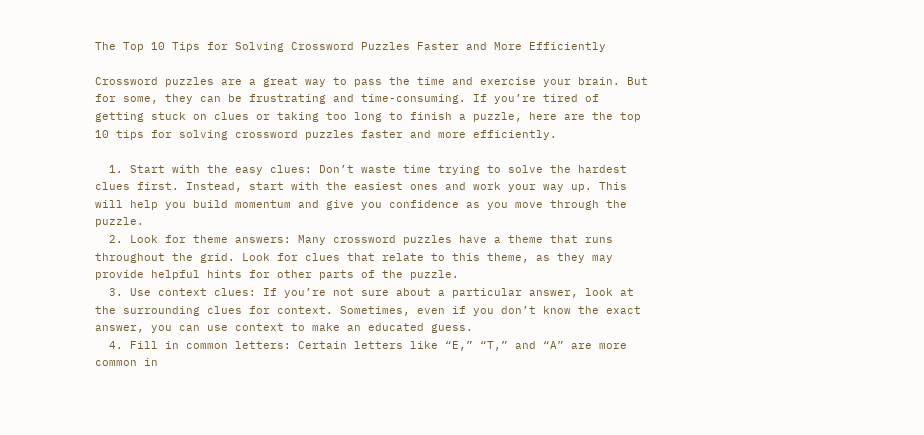The Top 10 Tips for Solving Crossword Puzzles Faster and More Efficiently

Crossword puzzles are a great way to pass the time and exercise your brain. But for some, they can be frustrating and time-consuming. If you’re tired of getting stuck on clues or taking too long to finish a puzzle, here are the top 10 tips for solving crossword puzzles faster and more efficiently.

  1. Start with the easy clues: Don’t waste time trying to solve the hardest clues first. Instead, start with the easiest ones and work your way up. This will help you build momentum and give you confidence as you move through the puzzle.
  2. Look for theme answers: Many crossword puzzles have a theme that runs throughout the grid. Look for clues that relate to this theme, as they may provide helpful hints for other parts of the puzzle.
  3. Use context clues: If you’re not sure about a particular answer, look at the surrounding clues for context. Sometimes, even if you don’t know the exact answer, you can use context to make an educated guess.
  4. Fill in common letters: Certain letters like “E,” “T,” and “A” are more common in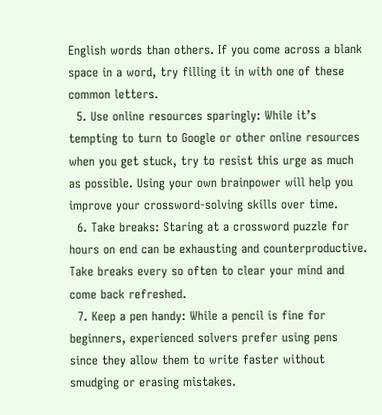English words than others. If you come across a blank space in a word, try filling it in with one of these common letters.
  5. Use online resources sparingly: While it’s tempting to turn to Google or other online resources when you get stuck, try to resist this urge as much as possible. Using your own brainpower will help you improve your crossword-solving skills over time.
  6. Take breaks: Staring at a crossword puzzle for hours on end can be exhausting and counterproductive. Take breaks every so often to clear your mind and come back refreshed.
  7. Keep a pen handy: While a pencil is fine for beginners, experienced solvers prefer using pens since they allow them to write faster without smudging or erasing mistakes.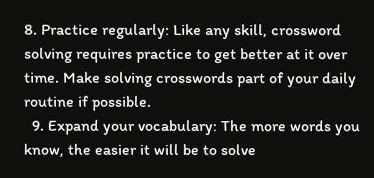8. Practice regularly: Like any skill, crossword solving requires practice to get better at it over time. Make solving crosswords part of your daily routine if possible.
  9. Expand your vocabulary: The more words you know, the easier it will be to solve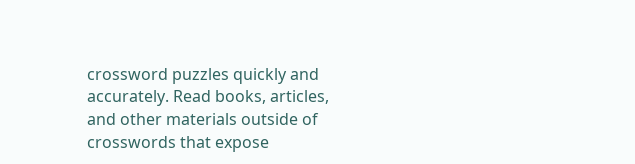crossword puzzles quickly and accurately. Read books, articles, and other materials outside of crosswords that expose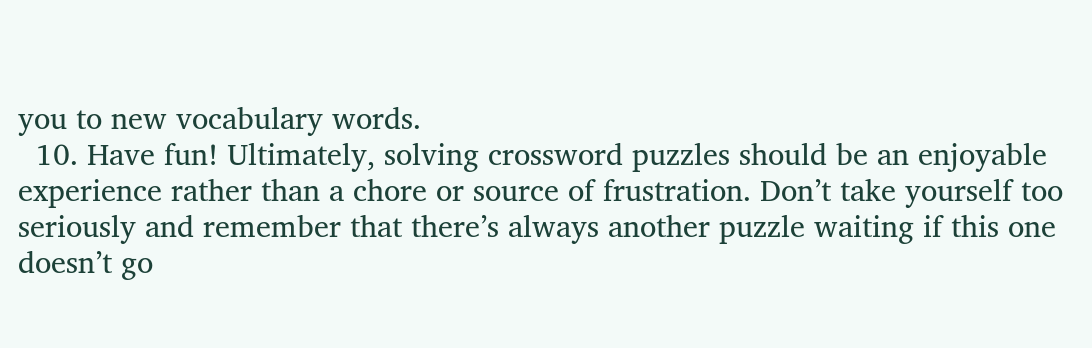you to new vocabulary words.
  10. Have fun! Ultimately, solving crossword puzzles should be an enjoyable experience rather than a chore or source of frustration. Don’t take yourself too seriously and remember that there’s always another puzzle waiting if this one doesn’t go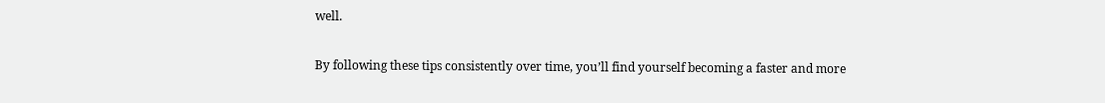well.

By following these tips consistently over time, you’ll find yourself becoming a faster and more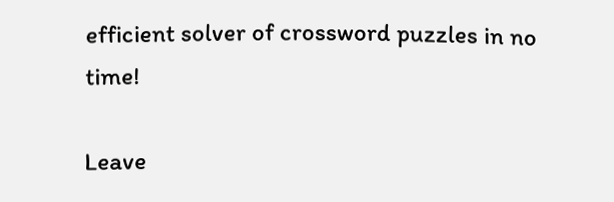efficient solver of crossword puzzles in no time!

Leave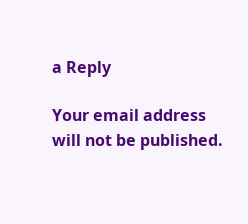a Reply

Your email address will not be published.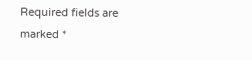Required fields are marked *